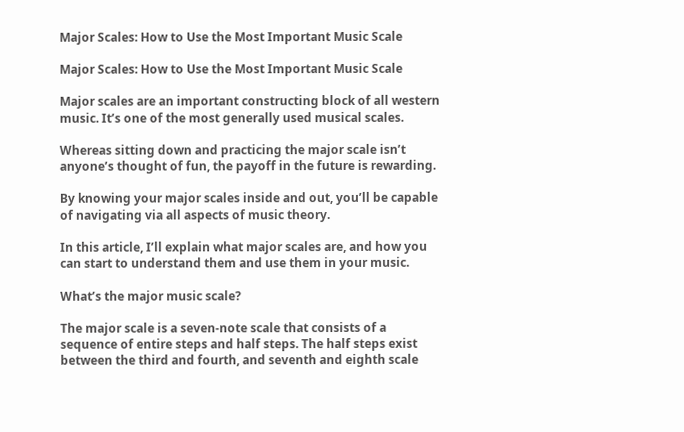Major Scales: How to Use the Most Important Music Scale

Major Scales: How to Use the Most Important Music Scale

Major scales are an important constructing block of all western music. It’s one of the most generally used musical scales.

Whereas sitting down and practicing the major scale isn’t anyone’s thought of fun, the payoff in the future is rewarding.

By knowing your major scales inside and out, you’ll be capable of navigating via all aspects of music theory.

In this article, I’ll explain what major scales are, and how you can start to understand them and use them in your music.

What’s the major music scale?

The major scale is a seven-note scale that consists of a sequence of entire steps and half steps. The half steps exist between the third and fourth, and seventh and eighth scale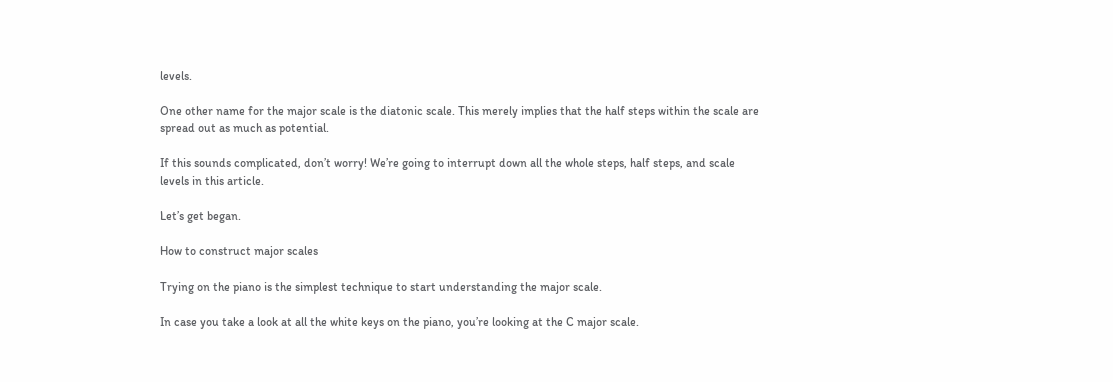levels.

One other name for the major scale is the diatonic scale. This merely implies that the half steps within the scale are spread out as much as potential.

If this sounds complicated, don’t worry! We’re going to interrupt down all the whole steps, half steps, and scale levels in this article.

Let’s get began.

How to construct major scales

Trying on the piano is the simplest technique to start understanding the major scale.

In case you take a look at all the white keys on the piano, you’re looking at the C major scale.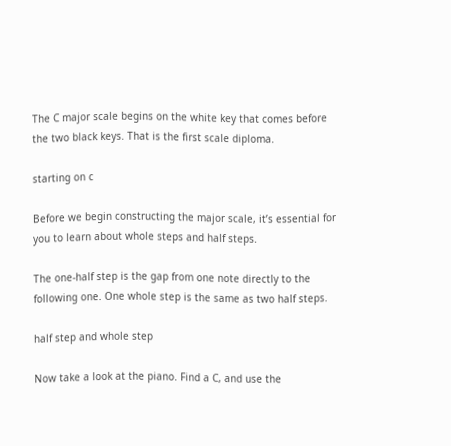The C major scale begins on the white key that comes before the two black keys. That is the first scale diploma.

starting on c

Before we begin constructing the major scale, it’s essential for you to learn about whole steps and half steps.

The one-half step is the gap from one note directly to the following one. One whole step is the same as two half steps.

half step and whole step

Now take a look at the piano. Find a C, and use the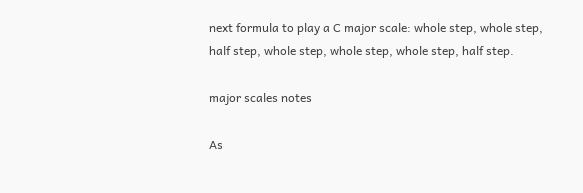next formula to play a C major scale: whole step, whole step, half step, whole step, whole step, whole step, half step.

major scales notes

As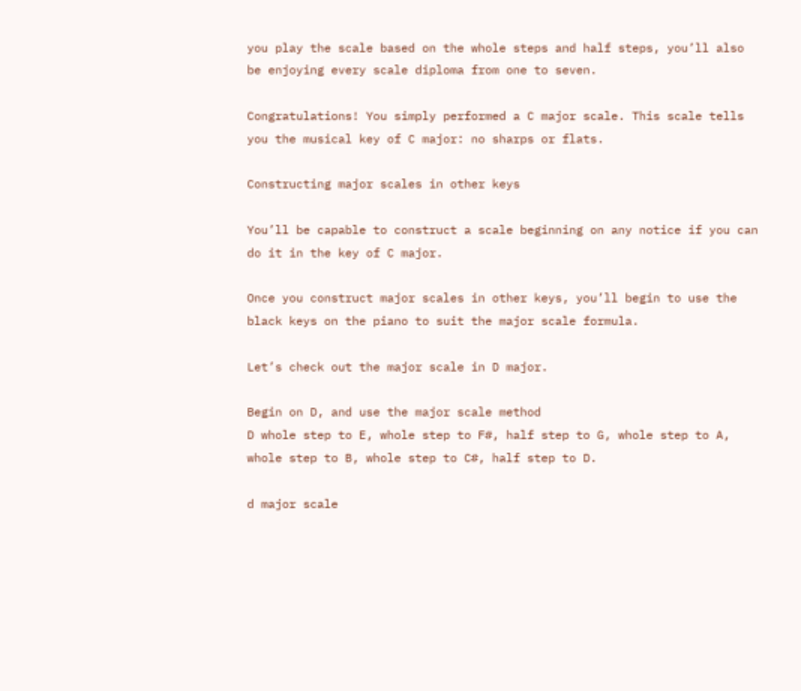you play the scale based on the whole steps and half steps, you’ll also be enjoying every scale diploma from one to seven.

Congratulations! You simply performed a C major scale. This scale tells you the musical key of C major: no sharps or flats.

Constructing major scales in other keys

You’ll be capable to construct a scale beginning on any notice if you can do it in the key of C major.

Once you construct major scales in other keys, you’ll begin to use the black keys on the piano to suit the major scale formula.

Let’s check out the major scale in D major.

Begin on D, and use the major scale method
D whole step to E, whole step to F#, half step to G, whole step to A, whole step to B, whole step to C#, half step to D.

d major scale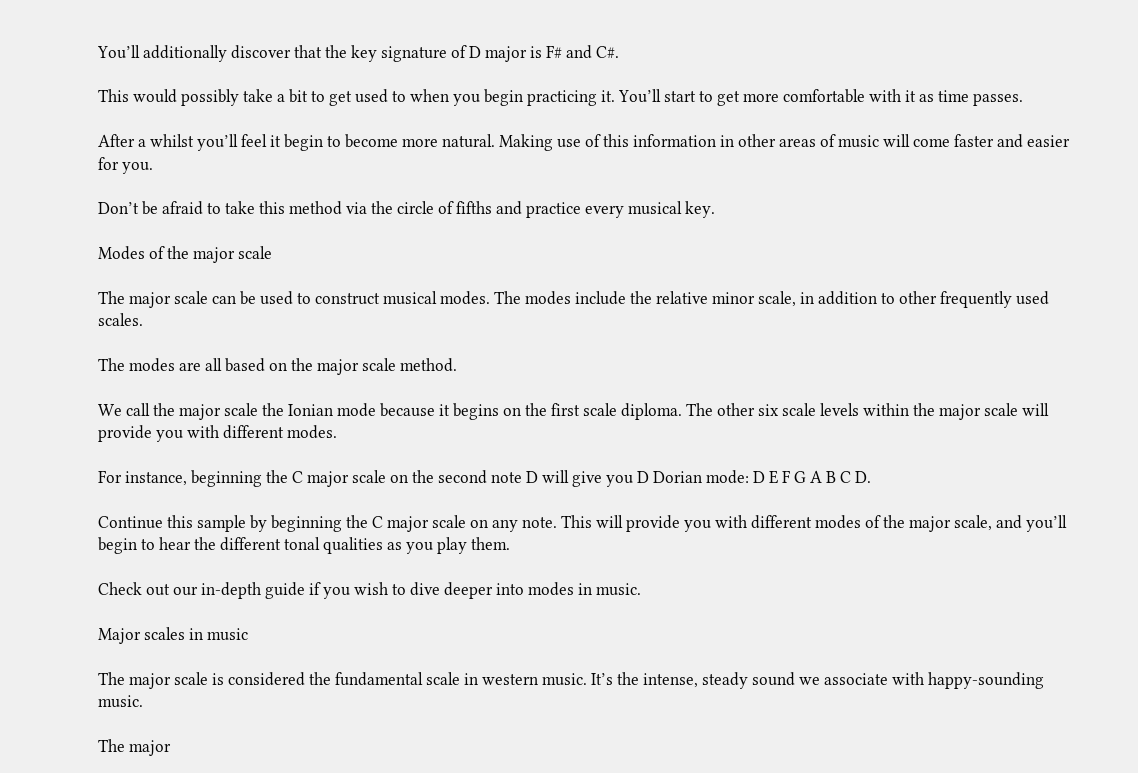You’ll additionally discover that the key signature of D major is F# and C#.

This would possibly take a bit to get used to when you begin practicing it. You’ll start to get more comfortable with it as time passes.

After a whilst you’ll feel it begin to become more natural. Making use of this information in other areas of music will come faster and easier for you.

Don’t be afraid to take this method via the circle of fifths and practice every musical key.

Modes of the major scale

The major scale can be used to construct musical modes. The modes include the relative minor scale, in addition to other frequently used scales.

The modes are all based on the major scale method.

We call the major scale the Ionian mode because it begins on the first scale diploma. The other six scale levels within the major scale will provide you with different modes.

For instance, beginning the C major scale on the second note D will give you D Dorian mode: D E F G A B C D.

Continue this sample by beginning the C major scale on any note. This will provide you with different modes of the major scale, and you’ll begin to hear the different tonal qualities as you play them.

Check out our in-depth guide if you wish to dive deeper into modes in music.

Major scales in music

The major scale is considered the fundamental scale in western music. It’s the intense, steady sound we associate with happy-sounding music.

The major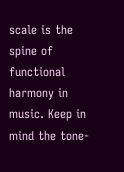scale is the spine of functional harmony in music. Keep in mind the tone-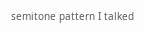semitone pattern I talked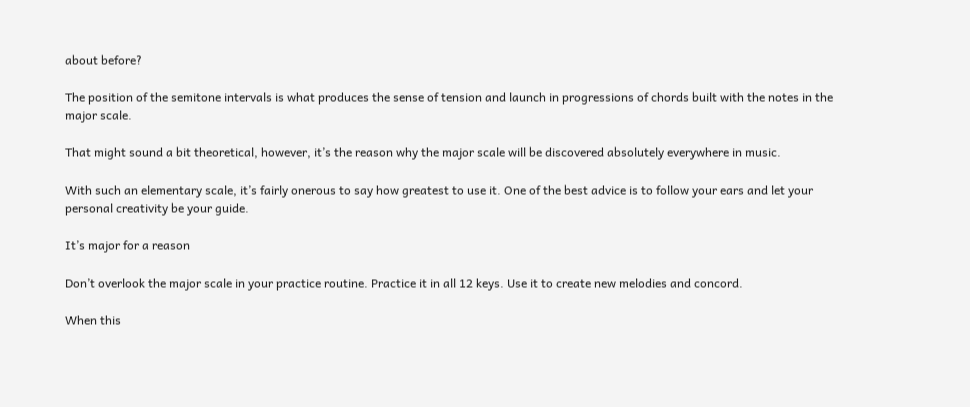about before?

The position of the semitone intervals is what produces the sense of tension and launch in progressions of chords built with the notes in the major scale.

That might sound a bit theoretical, however, it’s the reason why the major scale will be discovered absolutely everywhere in music.

With such an elementary scale, it’s fairly onerous to say how greatest to use it. One of the best advice is to follow your ears and let your personal creativity be your guide.

It’s major for a reason

Don’t overlook the major scale in your practice routine. Practice it in all 12 keys. Use it to create new melodies and concord.

When this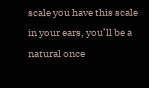scale you have this scale in your ears, you’ll be a natural once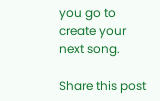you go to create your next song.

Share this post